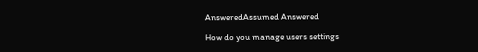AnsweredAssumed Answered

How do you manage users settings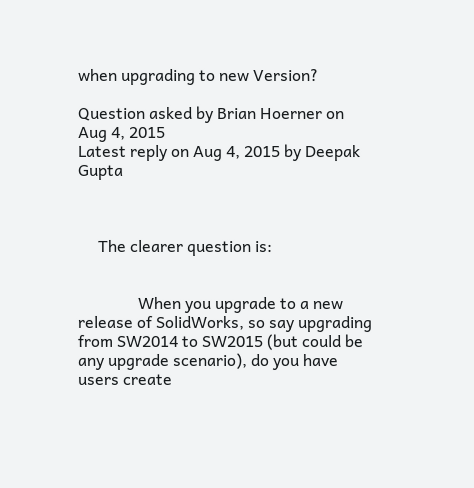when upgrading to new Version?

Question asked by Brian Hoerner on Aug 4, 2015
Latest reply on Aug 4, 2015 by Deepak Gupta



     The clearer question is:


               When you upgrade to a new release of SolidWorks, so say upgrading from SW2014 to SW2015 (but could be any upgrade scenario), do you have users create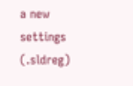a new settings (.sldreg)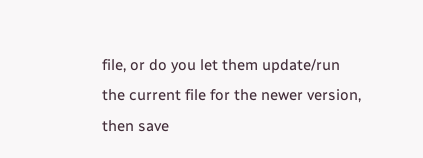file, or do you let them update/run the current file for the newer version, then save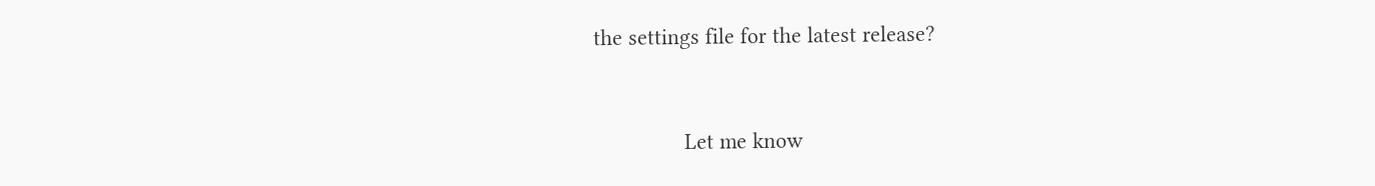the settings file for the latest release?


               Let me know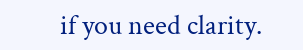if you need clarity.